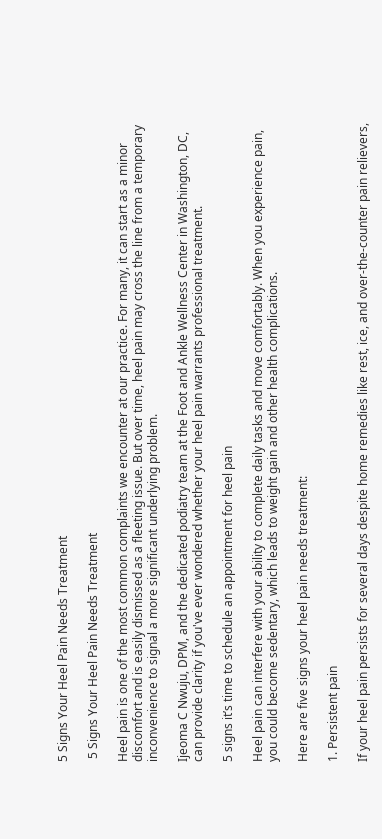5 Signs Your Heel Pain Needs Treatment

 5 Signs Your Heel Pain Needs Treatment

Heel pain is one of the most common complaints we encounter at our practice. For many, it can start as a minor discomfort and is easily dismissed as a fleeting issue. But over time, heel pain may cross the line from a temporary inconvenience to signal a more significant underlying problem.

Ijeoma C Nwuju, DPM, and the dedicated podiatry team at the Foot and Ankle Wellness Center in Washington, DC, can provide clarity if you've ever wondered whether your heel pain warrants professional treatment.

5 signs it’s time to schedule an appointment for heel pain

Heel pain can interfere with your ability to complete daily tasks and move comfortably. When you experience pain, you could become sedentary, which leads to weight gain and other health complications.

Here are five signs your heel pain needs treatment:

1. Persistent pain

If your heel pain persists for several days despite home remedies like rest, ice, and over-the-counter pain relievers,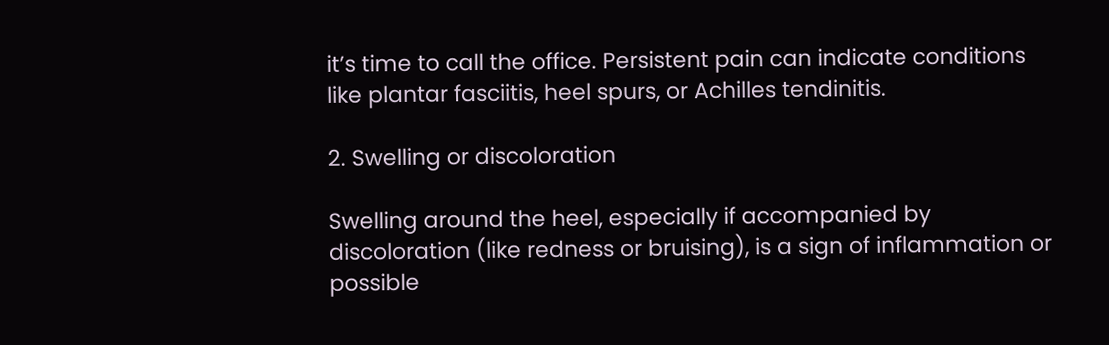it’s time to call the office. Persistent pain can indicate conditions like plantar fasciitis, heel spurs, or Achilles tendinitis.

2. Swelling or discoloration

Swelling around the heel, especially if accompanied by discoloration (like redness or bruising), is a sign of inflammation or possible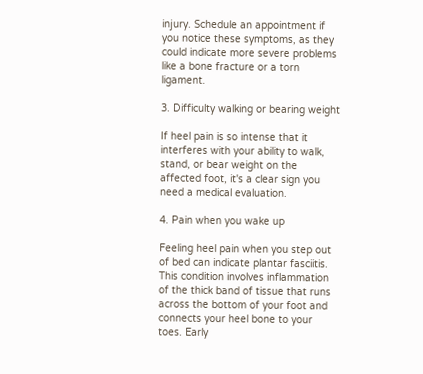injury. Schedule an appointment if you notice these symptoms, as they could indicate more severe problems like a bone fracture or a torn ligament.

3. Difficulty walking or bearing weight

If heel pain is so intense that it interferes with your ability to walk, stand, or bear weight on the affected foot, it's a clear sign you need a medical evaluation.

4. Pain when you wake up

Feeling heel pain when you step out of bed can indicate plantar fasciitis. This condition involves inflammation of the thick band of tissue that runs across the bottom of your foot and connects your heel bone to your toes. Early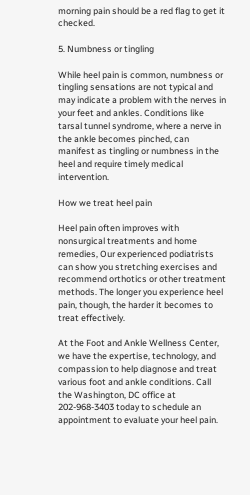morning pain should be a red flag to get it checked.

5. Numbness or tingling

While heel pain is common, numbness or tingling sensations are not typical and may indicate a problem with the nerves in your feet and ankles. Conditions like tarsal tunnel syndrome, where a nerve in the ankle becomes pinched, can manifest as tingling or numbness in the heel and require timely medical intervention.

How we treat heel pain

Heel pain often improves with nonsurgical treatments and home remedies, Our experienced podiatrists can show you stretching exercises and recommend orthotics or other treatment methods. The longer you experience heel pain, though, the harder it becomes to treat effectively.

At the Foot and Ankle Wellness Center, we have the expertise, technology, and compassion to help diagnose and treat various foot and ankle conditions. Call the Washington, DC office at 202-968-3403 today to schedule an appointment to evaluate your heel pain.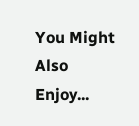You Might Also Enjoy...